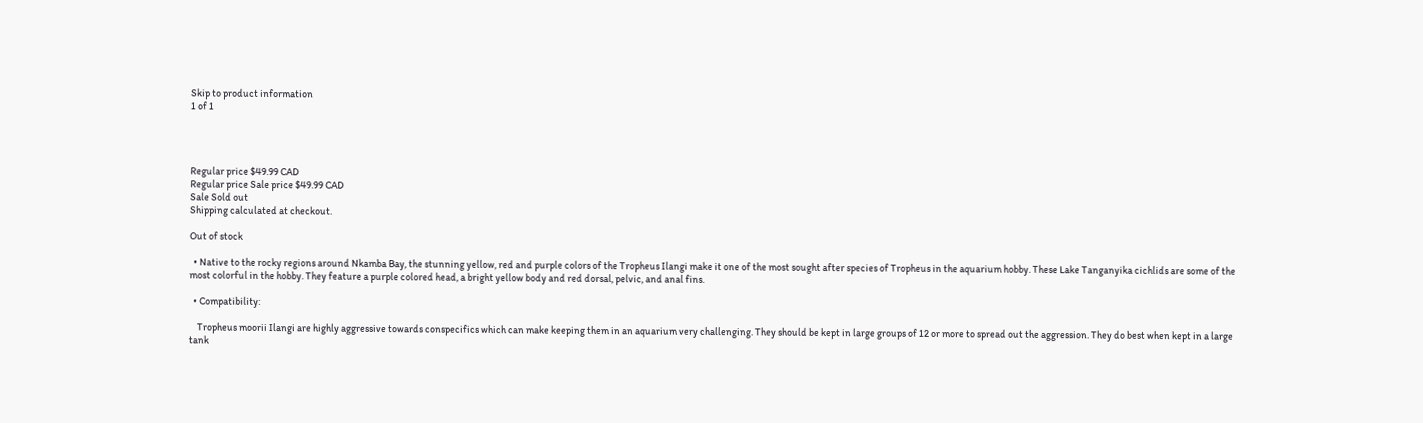Skip to product information
1 of 1




Regular price $49.99 CAD
Regular price Sale price $49.99 CAD
Sale Sold out
Shipping calculated at checkout.

Out of stock

  • Native to the rocky regions around Nkamba Bay, the stunning yellow, red and purple colors of the Tropheus Ilangi make it one of the most sought after species of Tropheus in the aquarium hobby. These Lake Tanganyika cichlids are some of the most colorful in the hobby. They feature a purple colored head, a bright yellow body and red dorsal, pelvic, and anal fins.

  • Compatibility:

    Tropheus moorii Ilangi are highly aggressive towards conspecifics which can make keeping them in an aquarium very challenging. They should be kept in large groups of 12 or more to spread out the aggression. They do best when kept in a large tank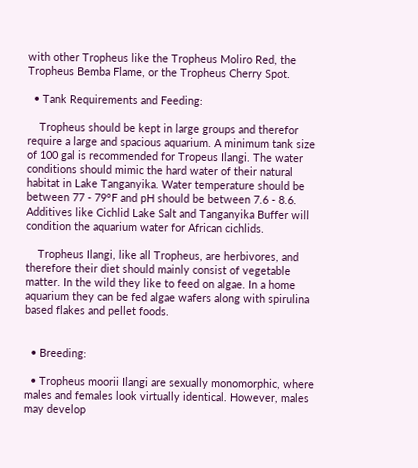with other Tropheus like the Tropheus Moliro Red, the Tropheus Bemba Flame, or the Tropheus Cherry Spot.

  • Tank Requirements and Feeding:

    Tropheus should be kept in large groups and therefor require a large and spacious aquarium. A minimum tank size of 100 gal is recommended for Tropeus Ilangi. The water conditions should mimic the hard water of their natural habitat in Lake Tanganyika. Water temperature should be between 77 - 79°F and pH should be between 7.6 - 8.6. Additives like Cichlid Lake Salt and Tanganyika Buffer will condition the aquarium water for African cichlids.

    Tropheus Ilangi, like all Tropheus, are herbivores, and therefore their diet should mainly consist of vegetable matter. In the wild they like to feed on algae. In a home aquarium they can be fed algae wafers along with spirulina based flakes and pellet foods.


  • Breeding:

  • Tropheus moorii Ilangi are sexually monomorphic, where males and females look virtually identical. However, males may develop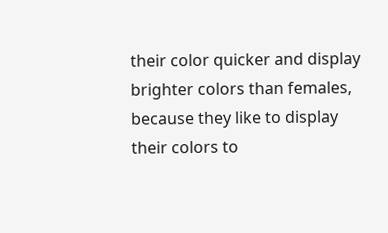their color quicker and display brighter colors than females, because they like to display their colors to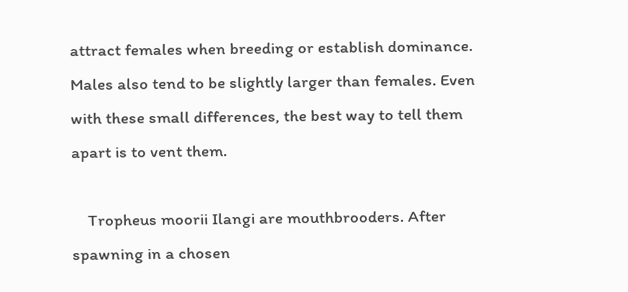attract females when breeding or establish dominance. Males also tend to be slightly larger than females. Even with these small differences, the best way to tell them apart is to vent them.

    Tropheus moorii Ilangi are mouthbrooders. After spawning in a chosen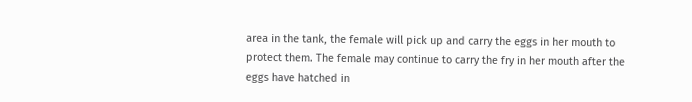area in the tank, the female will pick up and carry the eggs in her mouth to protect them. The female may continue to carry the fry in her mouth after the eggs have hatched in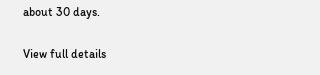about 30 days.

View full details